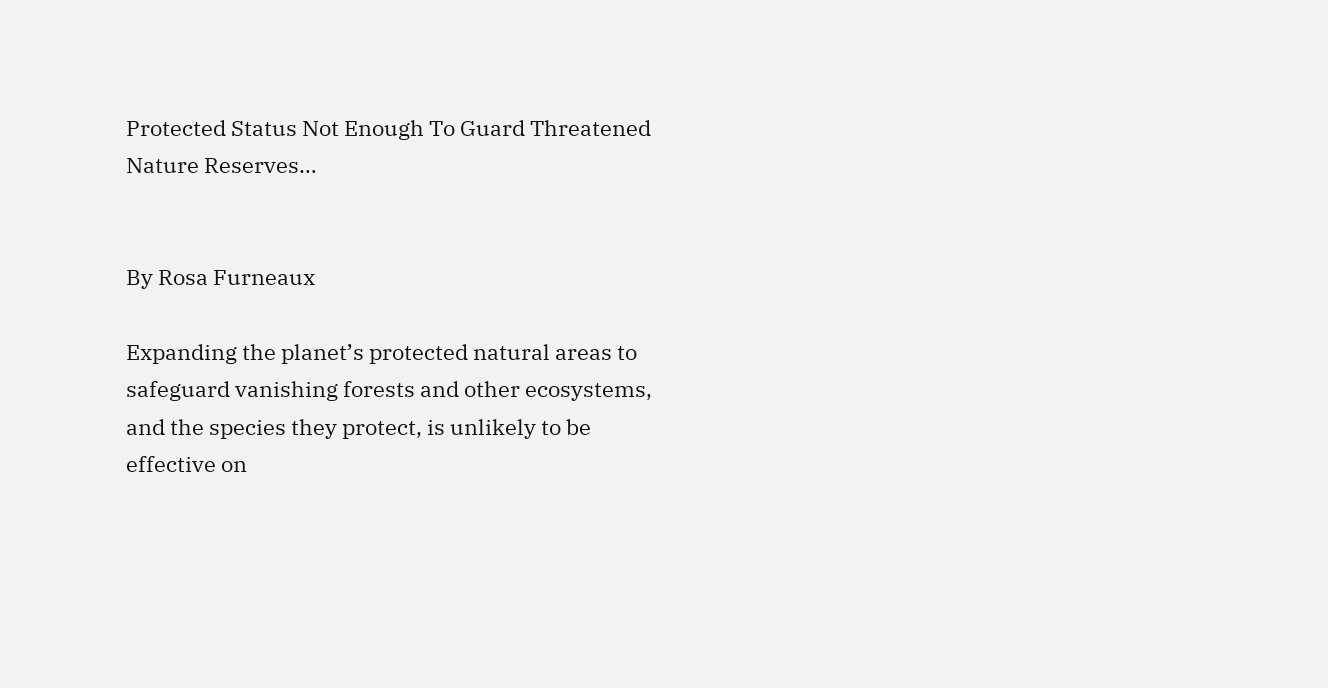Protected Status Not Enough To Guard Threatened Nature Reserves…


By Rosa Furneaux

Expanding the planet’s protected natural areas to safeguard vanishing forests and other ecosystems, and the species they protect, is unlikely to be effective on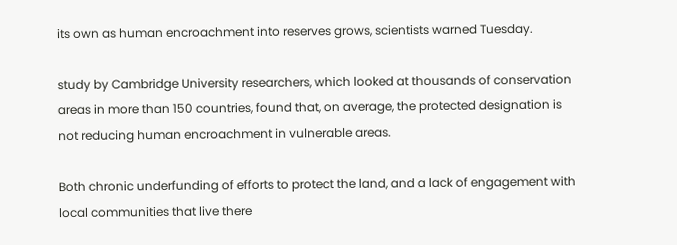its own as human encroachment into reserves grows, scientists warned Tuesday.

study by Cambridge University researchers, which looked at thousands of conservation areas in more than 150 countries, found that, on average, the protected designation is not reducing human encroachment in vulnerable areas.

Both chronic underfunding of efforts to protect the land, and a lack of engagement with local communities that live there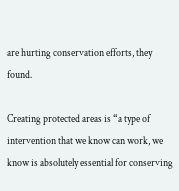are hurting conservation efforts, they found.

Creating protected areas is “a type of intervention that we know can work, we know is absolutely essential for conserving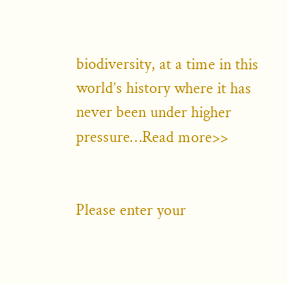biodiversity, at a time in this world’s history where it has never been under higher pressure…Read more>>


Please enter your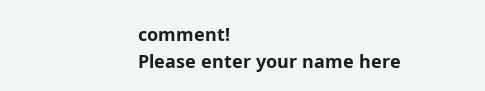comment!
Please enter your name here